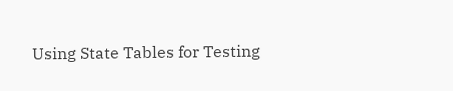Using State Tables for Testing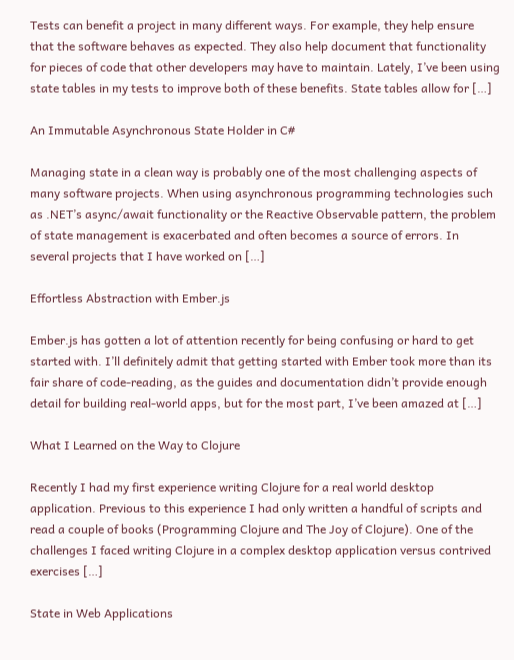Tests can benefit a project in many different ways. For example, they help ensure that the software behaves as expected. They also help document that functionality for pieces of code that other developers may have to maintain. Lately, I’ve been using state tables in my tests to improve both of these benefits. State tables allow for […]

An Immutable Asynchronous State Holder in C#

Managing state in a clean way is probably one of the most challenging aspects of many software projects. When using asynchronous programming technologies such as .NET’s async/await functionality or the Reactive Observable pattern, the problem of state management is exacerbated and often becomes a source of errors. In several projects that I have worked on […]

Effortless Abstraction with Ember.js

Ember.js has gotten a lot of attention recently for being confusing or hard to get started with. I’ll definitely admit that getting started with Ember took more than its fair share of code-reading, as the guides and documentation didn’t provide enough detail for building real-world apps, but for the most part, I’ve been amazed at […]

What I Learned on the Way to Clojure

Recently I had my first experience writing Clojure for a real world desktop application. Previous to this experience I had only written a handful of scripts and read a couple of books (Programming Clojure and The Joy of Clojure). One of the challenges I faced writing Clojure in a complex desktop application versus contrived exercises […]

State in Web Applications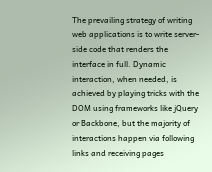The prevailing strategy of writing web applications is to write server-side code that renders the interface in full. Dynamic interaction, when needed, is achieved by playing tricks with the DOM using frameworks like jQuery or Backbone, but the majority of interactions happen via following links and receiving pages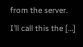from the server. I’ll call this the […]